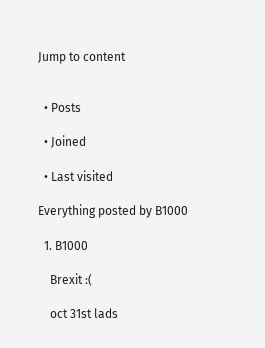Jump to content


  • Posts

  • Joined

  • Last visited

Everything posted by B1000

  1. B1000

    Brexit :(

    oct 31st lads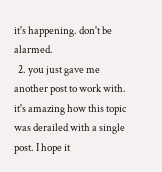it's happening. don't be alarmed.
  2. you just gave me another post to work with. it's amazing how this topic was derailed with a single post. I hope it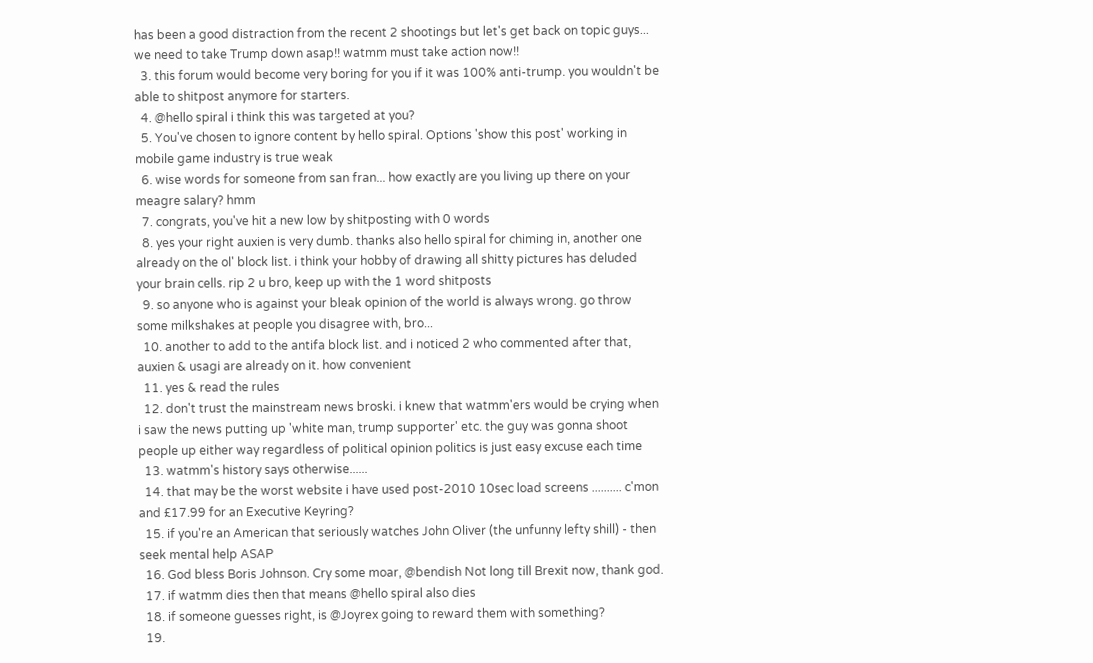has been a good distraction from the recent 2 shootings but let's get back on topic guys... we need to take Trump down asap!! watmm must take action now!!
  3. this forum would become very boring for you if it was 100% anti-trump. you wouldn't be able to shitpost anymore for starters.
  4. @hello spiral i think this was targeted at you?
  5. You've chosen to ignore content by hello spiral. Options 'show this post' working in mobile game industry is true weak
  6. wise words for someone from san fran... how exactly are you living up there on your meagre salary? hmm
  7. congrats, you've hit a new low by shitposting with 0 words
  8. yes your right auxien is very dumb. thanks also hello spiral for chiming in, another one already on the ol' block list. i think your hobby of drawing all shitty pictures has deluded your brain cells. rip 2 u bro, keep up with the 1 word shitposts
  9. so anyone who is against your bleak opinion of the world is always wrong. go throw some milkshakes at people you disagree with, bro...
  10. another to add to the antifa block list. and i noticed 2 who commented after that, auxien & usagi are already on it. how convenient
  11. yes & read the rules
  12. don't trust the mainstream news broski. i knew that watmm'ers would be crying when i saw the news putting up 'white man, trump supporter' etc. the guy was gonna shoot people up either way regardless of political opinion politics is just easy excuse each time
  13. watmm's history says otherwise......
  14. that may be the worst website i have used post-2010 10sec load screens .......... c'mon and £17.99 for an Executive Keyring?
  15. if you're an American that seriously watches John Oliver (the unfunny lefty shill) - then seek mental help ASAP
  16. God bless Boris Johnson. Cry some moar, @bendish Not long till Brexit now, thank god.
  17. if watmm dies then that means @hello spiral also dies
  18. if someone guesses right, is @Joyrex going to reward them with something?
  19.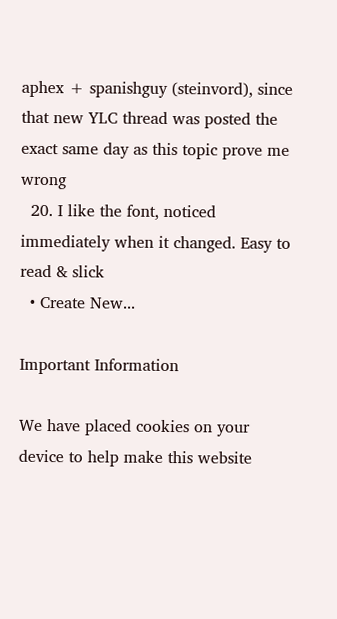aphex + spanishguy (steinvord), since that new YLC thread was posted the exact same day as this topic prove me wrong
  20. I like the font, noticed immediately when it changed. Easy to read & slick
  • Create New...

Important Information

We have placed cookies on your device to help make this website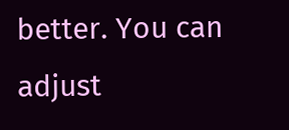better. You can adjust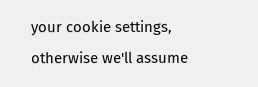your cookie settings, otherwise we'll assume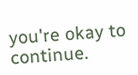you're okay to continue.